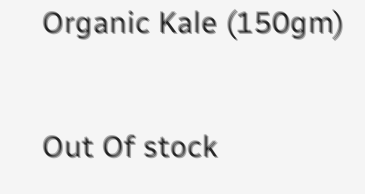Organic Kale (150gm)

Out Of stock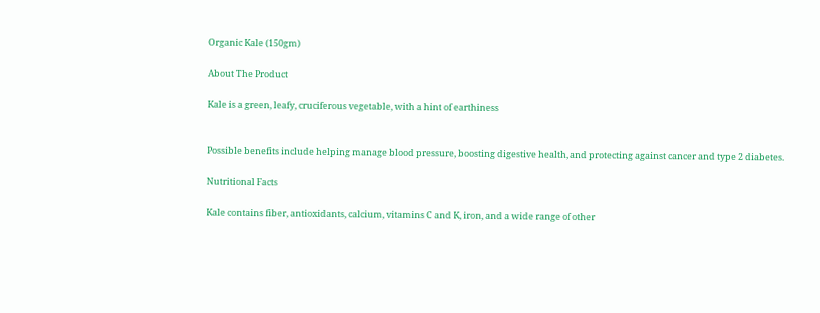Organic Kale (150gm)

About The Product

Kale is a green, leafy, cruciferous vegetable, with a hint of earthiness


Possible benefits include helping manage blood pressure, boosting digestive health, and protecting against cancer and type 2 diabetes.

Nutritional Facts

Kale contains fiber, antioxidants, calcium, vitamins C and K, iron, and a wide range of other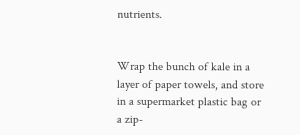nutrients.


Wrap the bunch of kale in a layer of paper towels, and store in a supermarket plastic bag or a zip-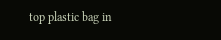top plastic bag in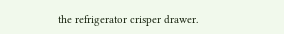the refrigerator crisper drawer.